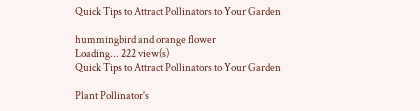Quick Tips to Attract Pollinators to Your Garden

hummingbird and orange flower
Loading... 222 view(s)
Quick Tips to Attract Pollinators to Your Garden

Plant Pollinator's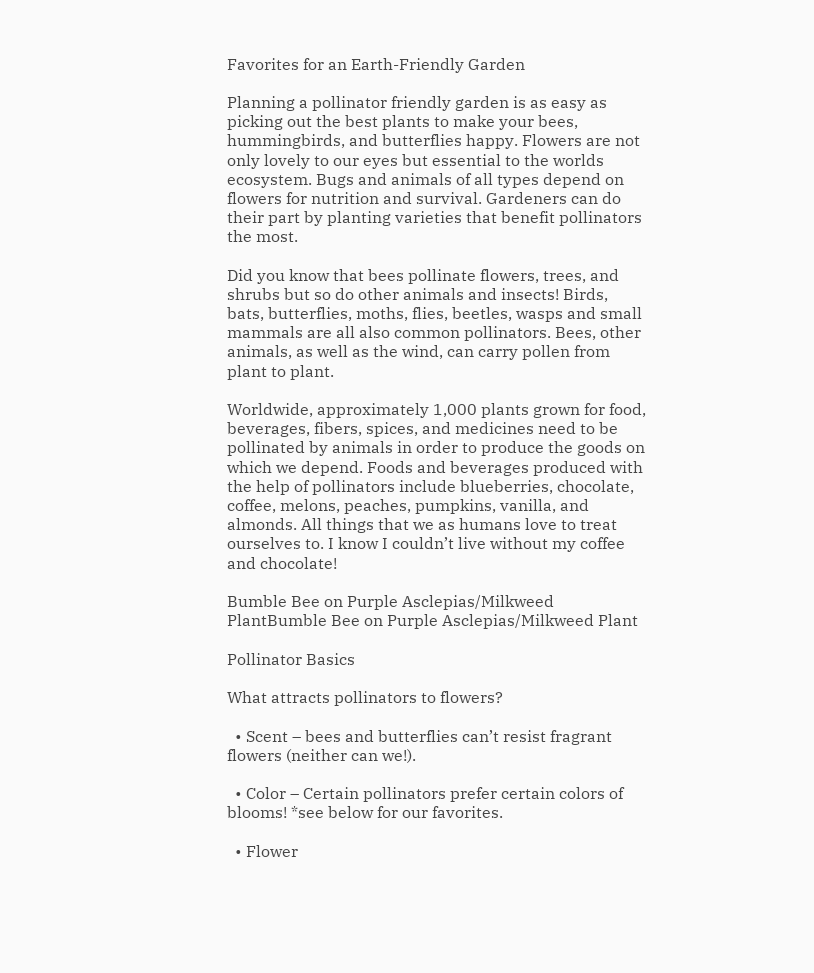Favorites for an Earth-Friendly Garden

Planning a pollinator friendly garden is as easy as picking out the best plants to make your bees, hummingbirds, and butterflies happy. Flowers are not only lovely to our eyes but essential to the worlds ecosystem. Bugs and animals of all types depend on flowers for nutrition and survival. Gardeners can do their part by planting varieties that benefit pollinators the most.

Did you know that bees pollinate flowers, trees, and shrubs but so do other animals and insects! Birds, bats, butterflies, moths, flies, beetles, wasps and small mammals are all also common pollinators. Bees, other animals, as well as the wind, can carry pollen from plant to plant.

Worldwide, approximately 1,000 plants grown for food, beverages, fibers, spices, and medicines need to be pollinated by animals in order to produce the goods on which we depend. Foods and beverages produced with the help of pollinators include blueberries, chocolate, coffee, melons, peaches, pumpkins, vanilla, and almonds. All things that we as humans love to treat ourselves to. I know I couldn’t live without my coffee and chocolate!

Bumble Bee on Purple Asclepias/Milkweed PlantBumble Bee on Purple Asclepias/Milkweed Plant

Pollinator Basics

What attracts pollinators to flowers?

  • Scent – bees and butterflies can’t resist fragrant flowers (neither can we!).

  • Color – Certain pollinators prefer certain colors of blooms! *see below for our favorites.

  • Flower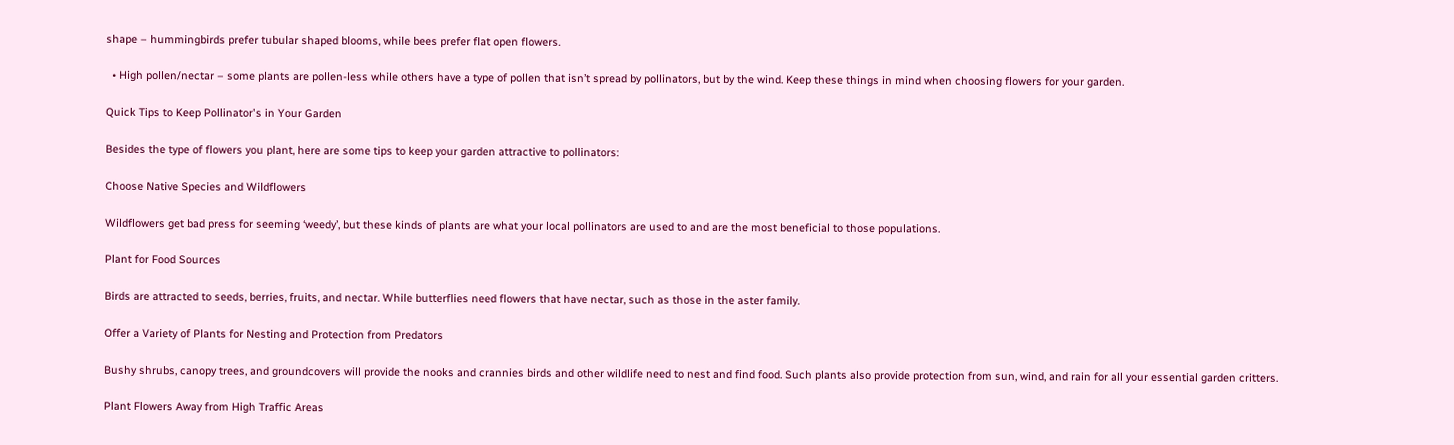shape – hummingbirds prefer tubular shaped blooms, while bees prefer flat open flowers.

  • High pollen/nectar – some plants are pollen-less while others have a type of pollen that isn’t spread by pollinators, but by the wind. Keep these things in mind when choosing flowers for your garden.

Quick Tips to Keep Pollinator's in Your Garden

Besides the type of flowers you plant, here are some tips to keep your garden attractive to pollinators:

Choose Native Species and Wildflowers

Wildflowers get bad press for seeming ‘weedy’, but these kinds of plants are what your local pollinators are used to and are the most beneficial to those populations.

Plant for Food Sources

Birds are attracted to seeds, berries, fruits, and nectar. While butterflies need flowers that have nectar, such as those in the aster family.

Offer a Variety of Plants for Nesting and Protection from Predators

Bushy shrubs, canopy trees, and groundcovers will provide the nooks and crannies birds and other wildlife need to nest and find food. Such plants also provide protection from sun, wind, and rain for all your essential garden critters.

Plant Flowers Away from High Traffic Areas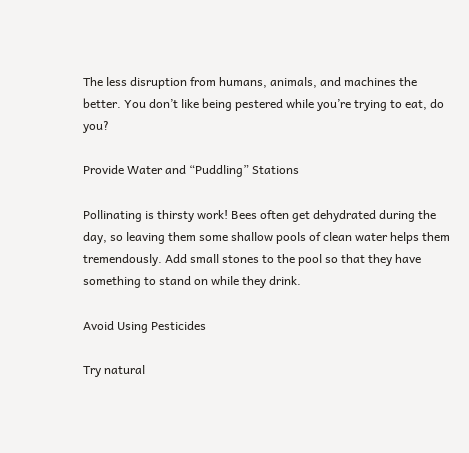The less disruption from humans, animals, and machines the better. You don’t like being pestered while you’re trying to eat, do you?

Provide Water and “Puddling” Stations

Pollinating is thirsty work! Bees often get dehydrated during the day, so leaving them some shallow pools of clean water helps them tremendously. Add small stones to the pool so that they have something to stand on while they drink.

Avoid Using Pesticides

Try natural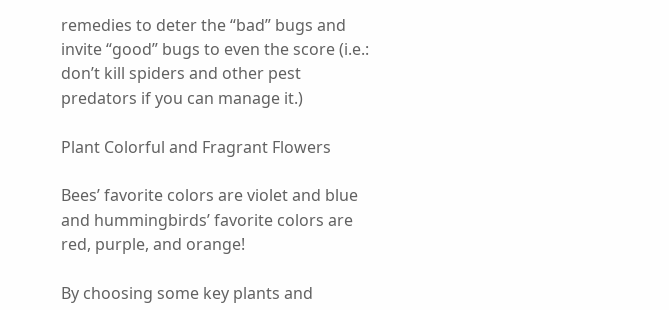remedies to deter the “bad” bugs and invite “good” bugs to even the score (i.e.: don’t kill spiders and other pest predators if you can manage it.)

Plant Colorful and Fragrant Flowers

Bees’ favorite colors are violet and blue and hummingbirds’ favorite colors are red, purple, and orange!

By choosing some key plants and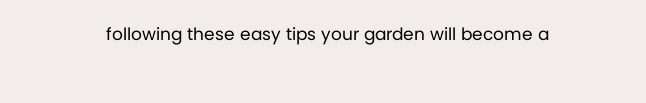following these easy tips your garden will become a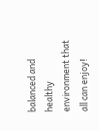balanced and healthy environment that all can enjoy!